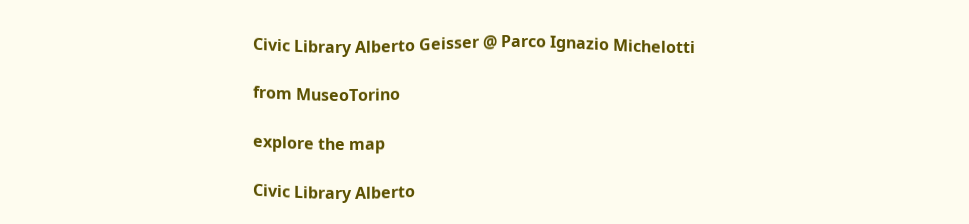Civic Library Alberto Geisser @ Parco Ignazio Michelotti

from MuseoTorino

explore the map

Civic Library Alberto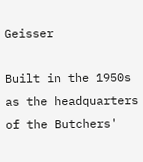Geisser

Built in the 1950s as the headquarters of the Butchers'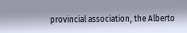provincial association, the Alberto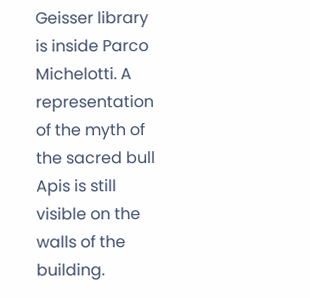Geisser library is inside Parco Michelotti. A representation of the myth of the sacred bull Apis is still visible on the walls of the building.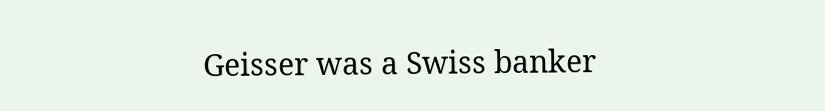Geisser was a Swiss banker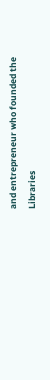and entrepreneur who founded the Libraries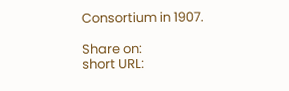Consortium in 1907.

Share on:
short URL: